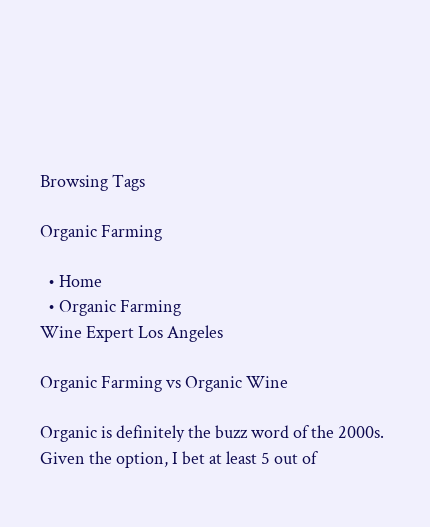Browsing Tags

Organic Farming

  • Home
  • Organic Farming
Wine Expert Los Angeles

Organic Farming vs Organic Wine

Organic is definitely the buzz word of the 2000s. Given the option, I bet at least 5 out of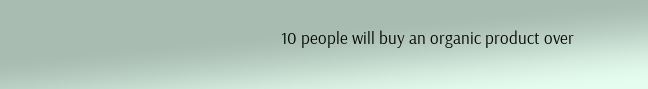10 people will buy an organic product over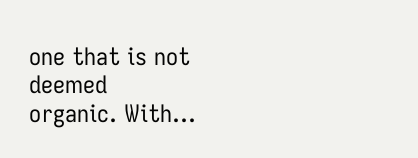one that is not deemed organic. With...